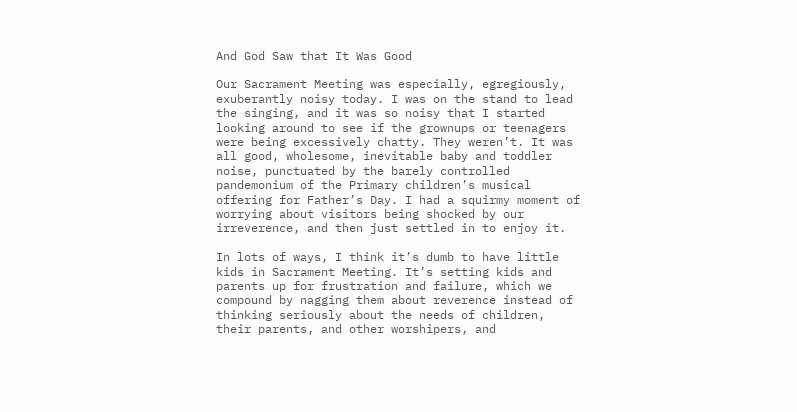And God Saw that It Was Good

Our Sacrament Meeting was especially, egregiously, exuberantly noisy today. I was on the stand to lead the singing, and it was so noisy that I started looking around to see if the grownups or teenagers were being excessively chatty. They weren’t. It was all good, wholesome, inevitable baby and toddler noise, punctuated by the barely controlled pandemonium of the Primary children’s musical offering for Father’s Day. I had a squirmy moment of worrying about visitors being shocked by our irreverence, and then just settled in to enjoy it.

In lots of ways, I think it’s dumb to have little kids in Sacrament Meeting. It’s setting kids and parents up for frustration and failure, which we compound by nagging them about reverence instead of thinking seriously about the needs of children, their parents, and other worshipers, and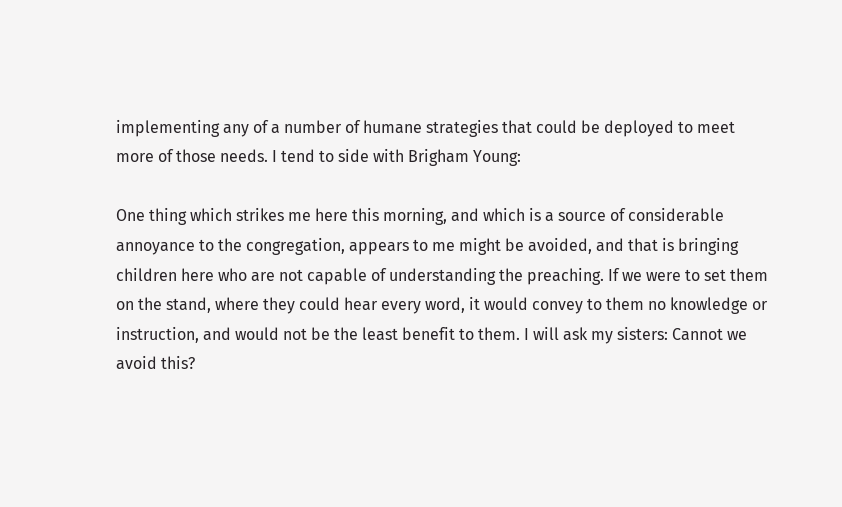implementing any of a number of humane strategies that could be deployed to meet more of those needs. I tend to side with Brigham Young:

One thing which strikes me here this morning, and which is a source of considerable annoyance to the congregation, appears to me might be avoided, and that is bringing children here who are not capable of understanding the preaching. If we were to set them on the stand, where they could hear every word, it would convey to them no knowledge or instruction, and would not be the least benefit to them. I will ask my sisters: Cannot we avoid this?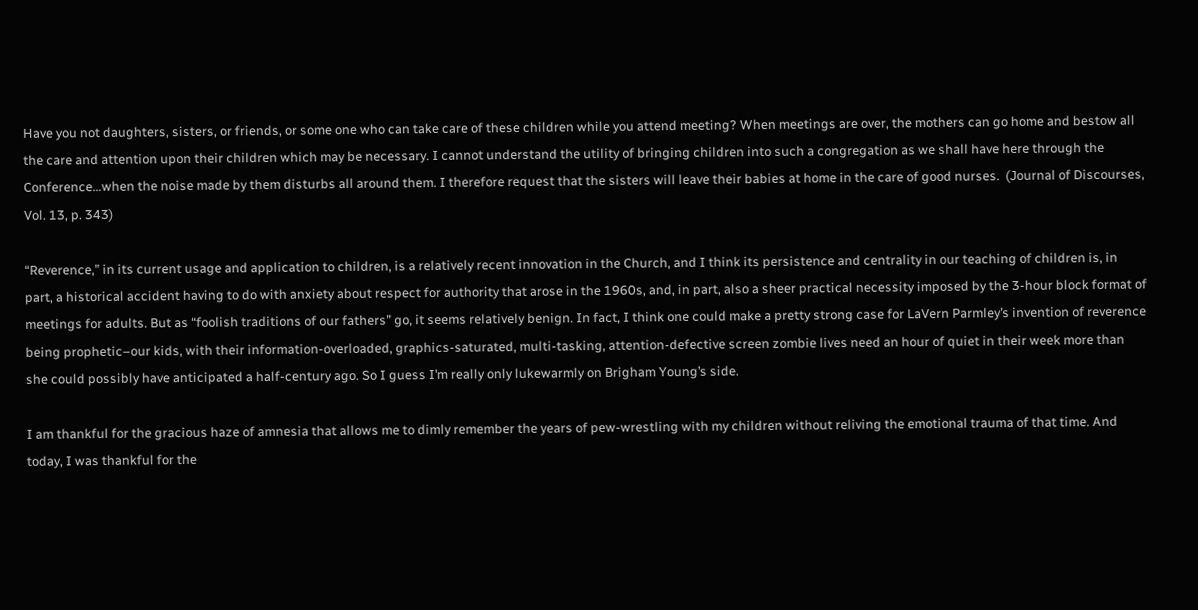Have you not daughters, sisters, or friends, or some one who can take care of these children while you attend meeting? When meetings are over, the mothers can go home and bestow all the care and attention upon their children which may be necessary. I cannot understand the utility of bringing children into such a congregation as we shall have here through the Conference…when the noise made by them disturbs all around them. I therefore request that the sisters will leave their babies at home in the care of good nurses.  (Journal of Discourses, Vol. 13, p. 343)

“Reverence,” in its current usage and application to children, is a relatively recent innovation in the Church, and I think its persistence and centrality in our teaching of children is, in part, a historical accident having to do with anxiety about respect for authority that arose in the 1960s, and, in part, also a sheer practical necessity imposed by the 3-hour block format of meetings for adults. But as “foolish traditions of our fathers” go, it seems relatively benign. In fact, I think one could make a pretty strong case for LaVern Parmley’s invention of reverence being prophetic–our kids, with their information-overloaded, graphics-saturated, multi-tasking, attention-defective screen zombie lives need an hour of quiet in their week more than she could possibly have anticipated a half-century ago. So I guess I’m really only lukewarmly on Brigham Young’s side.

I am thankful for the gracious haze of amnesia that allows me to dimly remember the years of pew-wrestling with my children without reliving the emotional trauma of that time. And today, I was thankful for the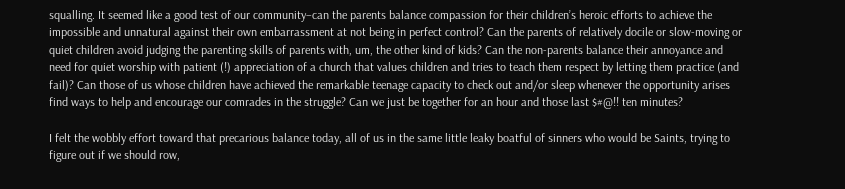squalling. It seemed like a good test of our community–can the parents balance compassion for their children’s heroic efforts to achieve the impossible and unnatural against their own embarrassment at not being in perfect control? Can the parents of relatively docile or slow-moving or quiet children avoid judging the parenting skills of parents with, um, the other kind of kids? Can the non-parents balance their annoyance and need for quiet worship with patient (!) appreciation of a church that values children and tries to teach them respect by letting them practice (and fail)? Can those of us whose children have achieved the remarkable teenage capacity to check out and/or sleep whenever the opportunity arises find ways to help and encourage our comrades in the struggle? Can we just be together for an hour and those last $#@!! ten minutes?

I felt the wobbly effort toward that precarious balance today, all of us in the same little leaky boatful of sinners who would be Saints, trying to figure out if we should row,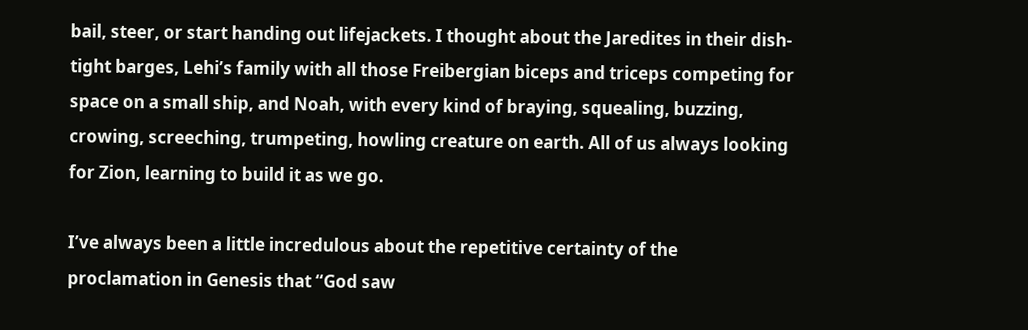bail, steer, or start handing out lifejackets. I thought about the Jaredites in their dish-tight barges, Lehi’s family with all those Freibergian biceps and triceps competing for space on a small ship, and Noah, with every kind of braying, squealing, buzzing, crowing, screeching, trumpeting, howling creature on earth. All of us always looking for Zion, learning to build it as we go.

I’ve always been a little incredulous about the repetitive certainty of the proclamation in Genesis that “God saw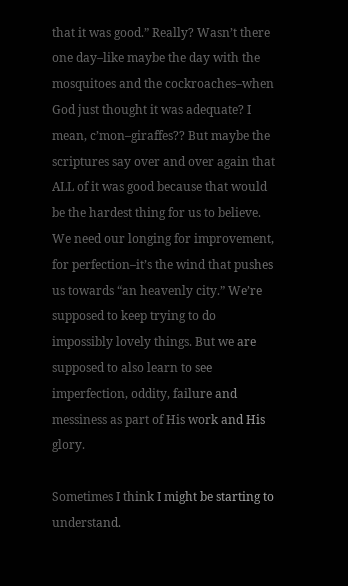that it was good.” Really? Wasn’t there one day–like maybe the day with the mosquitoes and the cockroaches–when God just thought it was adequate? I mean, c’mon–giraffes?? But maybe the scriptures say over and over again that ALL of it was good because that would be the hardest thing for us to believe. We need our longing for improvement, for perfection–it’s the wind that pushes us towards “an heavenly city.” We’re supposed to keep trying to do impossibly lovely things. But we are supposed to also learn to see imperfection, oddity, failure and messiness as part of His work and His glory.

Sometimes I think I might be starting to understand.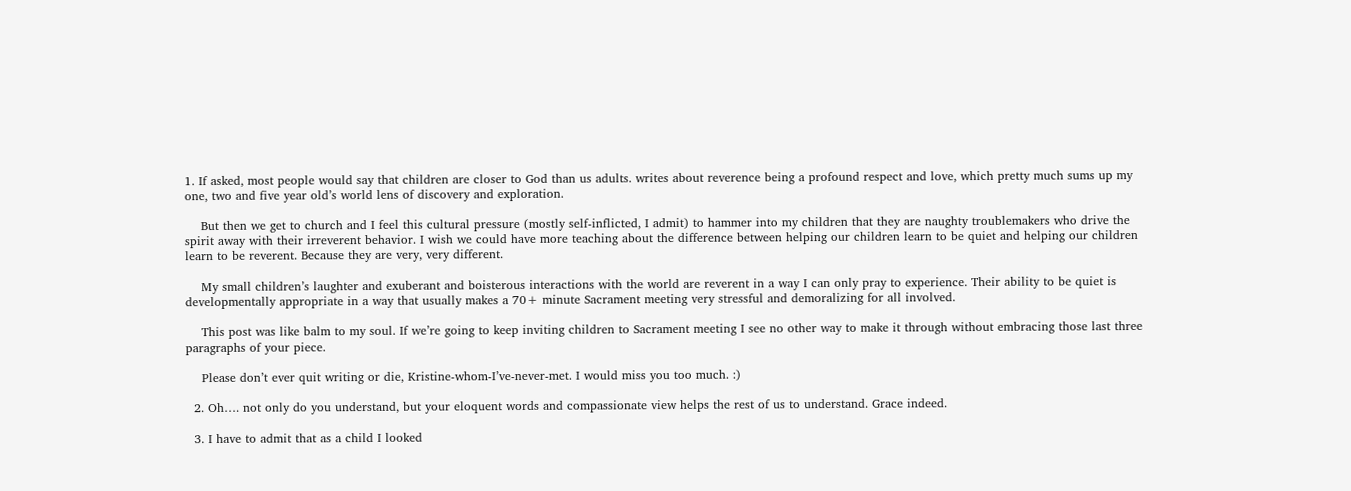1. If asked, most people would say that children are closer to God than us adults. writes about reverence being a profound respect and love, which pretty much sums up my one, two and five year old’s world lens of discovery and exploration.

    But then we get to church and I feel this cultural pressure (mostly self-inflicted, I admit) to hammer into my children that they are naughty troublemakers who drive the spirit away with their irreverent behavior. I wish we could have more teaching about the difference between helping our children learn to be quiet and helping our children learn to be reverent. Because they are very, very different.

    My small children’s laughter and exuberant and boisterous interactions with the world are reverent in a way I can only pray to experience. Their ability to be quiet is developmentally appropriate in a way that usually makes a 70+ minute Sacrament meeting very stressful and demoralizing for all involved.

    This post was like balm to my soul. If we’re going to keep inviting children to Sacrament meeting I see no other way to make it through without embracing those last three paragraphs of your piece.

    Please don’t ever quit writing or die, Kristine-whom-I’ve-never-met. I would miss you too much. :)

  2. Oh…. not only do you understand, but your eloquent words and compassionate view helps the rest of us to understand. Grace indeed.

  3. I have to admit that as a child I looked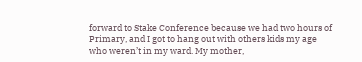forward to Stake Conference because we had two hours of Primary, and I got to hang out with others kids my age who weren’t in my ward. My mother,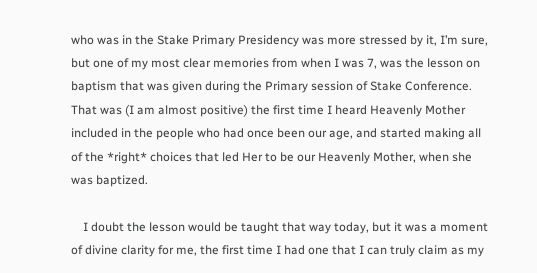who was in the Stake Primary Presidency was more stressed by it, I’m sure, but one of my most clear memories from when I was 7, was the lesson on baptism that was given during the Primary session of Stake Conference. That was (I am almost positive) the first time I heard Heavenly Mother included in the people who had once been our age, and started making all of the *right* choices that led Her to be our Heavenly Mother, when she was baptized.

    I doubt the lesson would be taught that way today, but it was a moment of divine clarity for me, the first time I had one that I can truly claim as my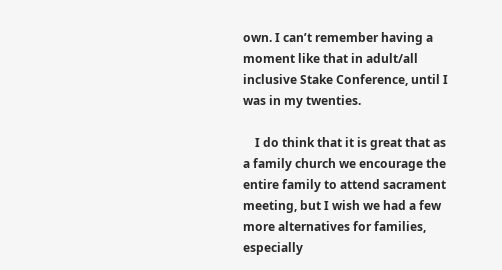own. I can’t remember having a moment like that in adult/all inclusive Stake Conference, until I was in my twenties.

    I do think that it is great that as a family church we encourage the entire family to attend sacrament meeting, but I wish we had a few more alternatives for families, especially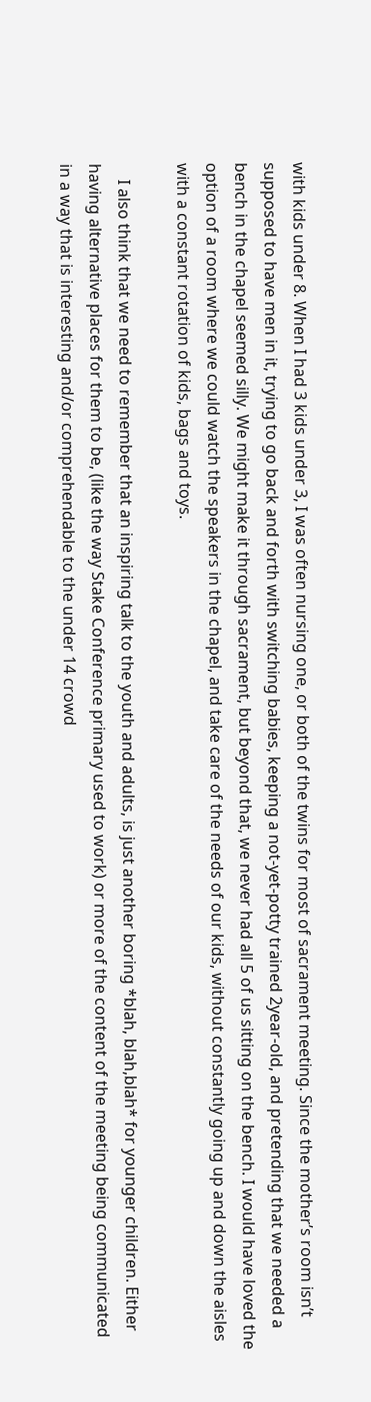with kids under 8. When I had 3 kids under 3, I was often nursing one, or both of the twins for most of sacrament meeting. Since the mother’s room isn’t supposed to have men in it, trying to go back and forth with switching babies, keeping a not-yet-potty trained 2year-old, and pretending that we needed a bench in the chapel seemed silly. We might make it through sacrament, but beyond that, we never had all 5 of us sitting on the bench. I would have loved the option of a room where we could watch the speakers in the chapel, and take care of the needs of our kids, without constantly going up and down the aisles with a constant rotation of kids, bags and toys.

    I also think that we need to remember that an inspiring talk to the youth and adults, is just another boring *blah, blah,blah* for younger children. Either having alternative places for them to be, (like the way Stake Conference primary used to work) or more of the content of the meeting being communicated in a way that is interesting and/or comprehendable to the under 14 crowd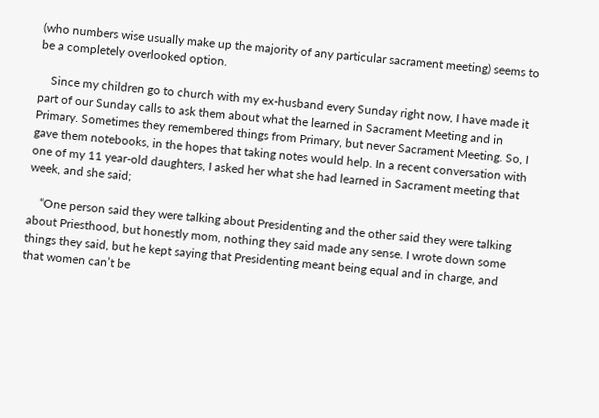(who numbers wise usually make up the majority of any particular sacrament meeting) seems to be a completely overlooked option.

    Since my children go to church with my ex-husband every Sunday right now, I have made it part of our Sunday calls to ask them about what the learned in Sacrament Meeting and in Primary. Sometimes they remembered things from Primary, but never Sacrament Meeting. So, I gave them notebooks, in the hopes that taking notes would help. In a recent conversation with one of my 11 year-old daughters, I asked her what she had learned in Sacrament meeting that week, and she said;

    “One person said they were talking about Presidenting and the other said they were talking about Priesthood, but honestly mom, nothing they said made any sense. I wrote down some things they said, but he kept saying that Presidenting meant being equal and in charge, and that women can’t be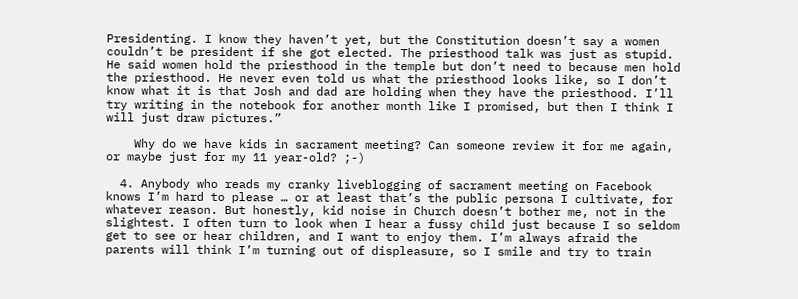Presidenting. I know they haven’t yet, but the Constitution doesn’t say a women couldn’t be president if she got elected. The priesthood talk was just as stupid. He said women hold the priesthood in the temple but don’t need to because men hold the priesthood. He never even told us what the priesthood looks like, so I don’t know what it is that Josh and dad are holding when they have the priesthood. I’ll try writing in the notebook for another month like I promised, but then I think I will just draw pictures.”

    Why do we have kids in sacrament meeting? Can someone review it for me again, or maybe just for my 11 year-old? ;-)

  4. Anybody who reads my cranky liveblogging of sacrament meeting on Facebook knows I’m hard to please … or at least that’s the public persona I cultivate, for whatever reason. But honestly, kid noise in Church doesn’t bother me, not in the slightest. I often turn to look when I hear a fussy child just because I so seldom get to see or hear children, and I want to enjoy them. I’m always afraid the parents will think I’m turning out of displeasure, so I smile and try to train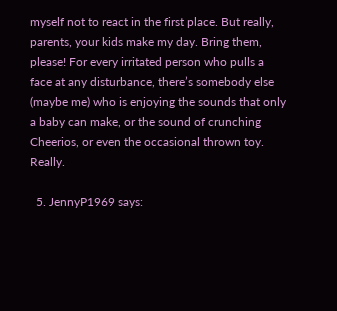myself not to react in the first place. But really, parents, your kids make my day. Bring them, please! For every irritated person who pulls a face at any disturbance, there’s somebody else (maybe me) who is enjoying the sounds that only a baby can make, or the sound of crunching Cheerios, or even the occasional thrown toy. Really.

  5. JennyP1969 says: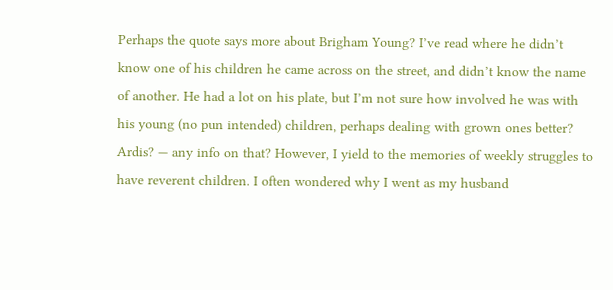Perhaps the quote says more about Brigham Young? I’ve read where he didn’t know one of his children he came across on the street, and didn’t know the name of another. He had a lot on his plate, but I’m not sure how involved he was with his young (no pun intended) children, perhaps dealing with grown ones better? Ardis? — any info on that? However, I yield to the memories of weekly struggles to have reverent children. I often wondered why I went as my husband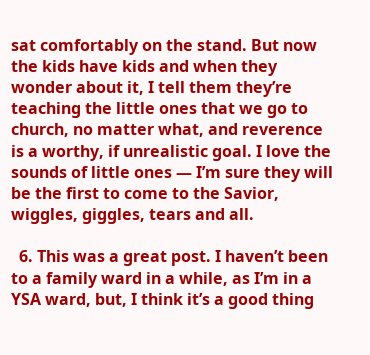sat comfortably on the stand. But now the kids have kids and when they wonder about it, I tell them they’re teaching the little ones that we go to church, no matter what, and reverence is a worthy, if unrealistic goal. I love the sounds of little ones — I’m sure they will be the first to come to the Savior, wiggles, giggles, tears and all.

  6. This was a great post. I haven’t been to a family ward in a while, as I’m in a YSA ward, but, I think it’s a good thing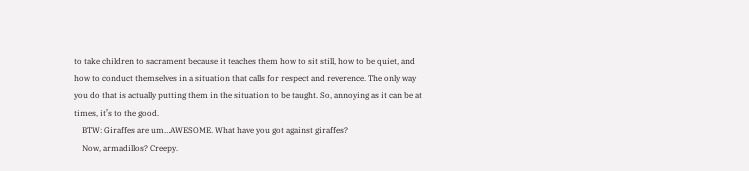to take children to sacrament because it teaches them how to sit still, how to be quiet, and how to conduct themselves in a situation that calls for respect and reverence. The only way you do that is actually putting them in the situation to be taught. So, annoying as it can be at times, it’s to the good.
    BTW: Giraffes are um…AWESOME. What have you got against giraffes?
    Now, armadillos? Creepy.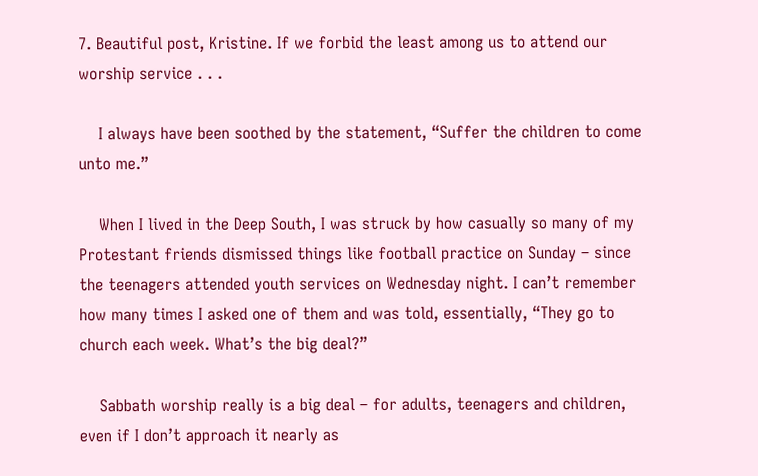7. Beautiful post, Kristine. If we forbid the least among us to attend our worship service . . .

    I always have been soothed by the statement, “Suffer the children to come unto me.”

    When I lived in the Deep South, I was struck by how casually so many of my Protestant friends dismissed things like football practice on Sunday – since the teenagers attended youth services on Wednesday night. I can’t remember how many times I asked one of them and was told, essentially, “They go to church each week. What’s the big deal?”

    Sabbath worship really is a big deal – for adults, teenagers and children, even if I don’t approach it nearly as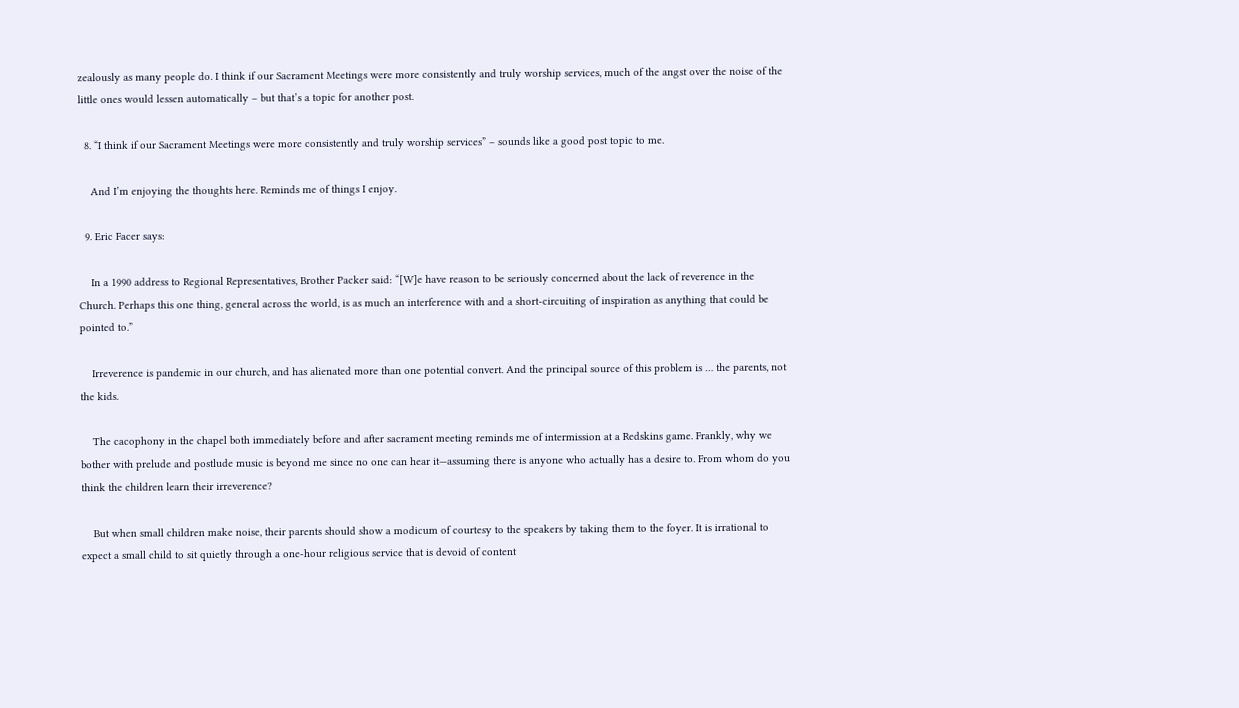zealously as many people do. I think if our Sacrament Meetings were more consistently and truly worship services, much of the angst over the noise of the little ones would lessen automatically – but that’s a topic for another post.

  8. “I think if our Sacrament Meetings were more consistently and truly worship services” – sounds like a good post topic to me.

    And I’m enjoying the thoughts here. Reminds me of things I enjoy.

  9. Eric Facer says:

    In a 1990 address to Regional Representatives, Brother Packer said: “[W]e have reason to be seriously concerned about the lack of reverence in the Church. Perhaps this one thing, general across the world, is as much an interference with and a short-circuiting of inspiration as anything that could be pointed to.”

    Irreverence is pandemic in our church, and has alienated more than one potential convert. And the principal source of this problem is … the parents, not the kids.

    The cacophony in the chapel both immediately before and after sacrament meeting reminds me of intermission at a Redskins game. Frankly, why we bother with prelude and postlude music is beyond me since no one can hear it—assuming there is anyone who actually has a desire to. From whom do you think the children learn their irreverence?

    But when small children make noise, their parents should show a modicum of courtesy to the speakers by taking them to the foyer. It is irrational to expect a small child to sit quietly through a one-hour religious service that is devoid of content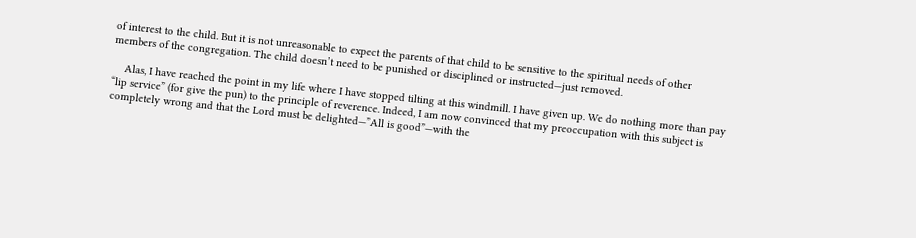of interest to the child. But it is not unreasonable to expect the parents of that child to be sensitive to the spiritual needs of other members of the congregation. The child doesn’t need to be punished or disciplined or instructed—just removed.

    Alas, I have reached the point in my life where I have stopped tilting at this windmill. I have given up. We do nothing more than pay “lip service” (for give the pun) to the principle of reverence. Indeed, I am now convinced that my preoccupation with this subject is completely wrong and that the Lord must be delighted—”All is good”—with the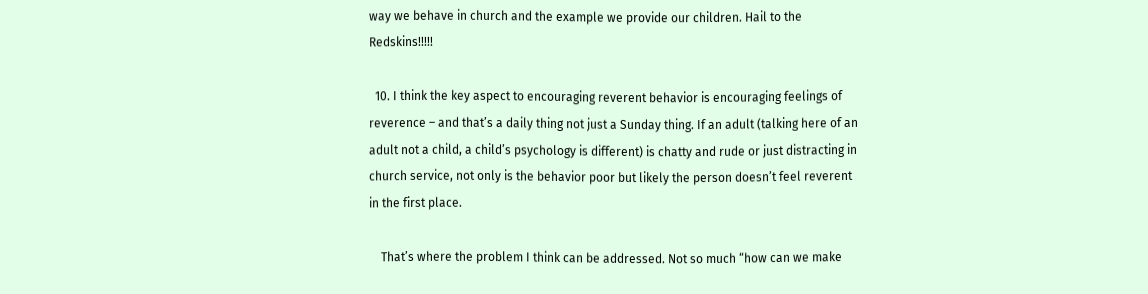way we behave in church and the example we provide our children. Hail to the Redskins!!!!!

  10. I think the key aspect to encouraging reverent behavior is encouraging feelings of reverence – and that’s a daily thing not just a Sunday thing. If an adult (talking here of an adult not a child, a child’s psychology is different) is chatty and rude or just distracting in church service, not only is the behavior poor but likely the person doesn’t feel reverent in the first place.

    That’s where the problem I think can be addressed. Not so much “how can we make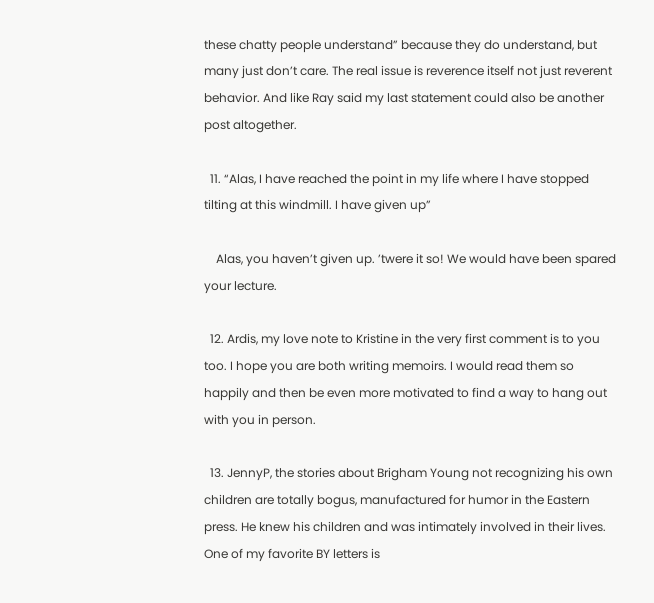these chatty people understand” because they do understand, but many just don’t care. The real issue is reverence itself not just reverent behavior. And like Ray said my last statement could also be another post altogether.

  11. “Alas, I have reached the point in my life where I have stopped tilting at this windmill. I have given up”

    Alas, you haven’t given up. ’twere it so! We would have been spared your lecture.

  12. Ardis, my love note to Kristine in the very first comment is to you too. I hope you are both writing memoirs. I would read them so happily and then be even more motivated to find a way to hang out with you in person.

  13. JennyP, the stories about Brigham Young not recognizing his own children are totally bogus, manufactured for humor in the Eastern press. He knew his children and was intimately involved in their lives. One of my favorite BY letters is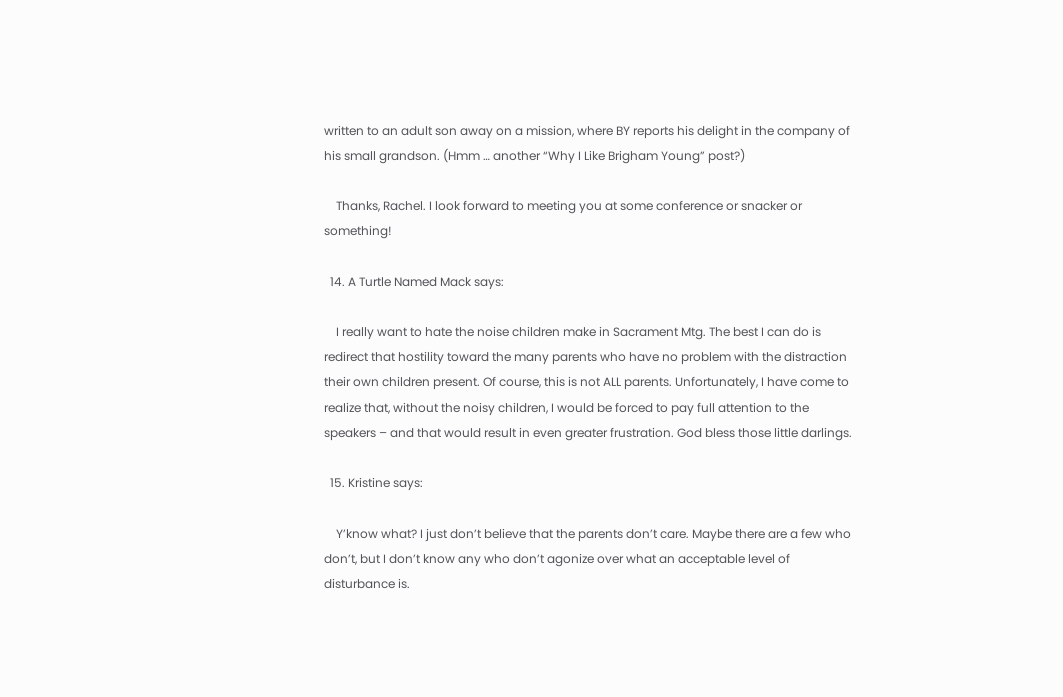written to an adult son away on a mission, where BY reports his delight in the company of his small grandson. (Hmm … another “Why I Like Brigham Young” post?)

    Thanks, Rachel. I look forward to meeting you at some conference or snacker or something!

  14. A Turtle Named Mack says:

    I really want to hate the noise children make in Sacrament Mtg. The best I can do is redirect that hostility toward the many parents who have no problem with the distraction their own children present. Of course, this is not ALL parents. Unfortunately, I have come to realize that, without the noisy children, I would be forced to pay full attention to the speakers – and that would result in even greater frustration. God bless those little darlings.

  15. Kristine says:

    Y’know what? I just don’t believe that the parents don’t care. Maybe there are a few who don’t, but I don’t know any who don’t agonize over what an acceptable level of disturbance is.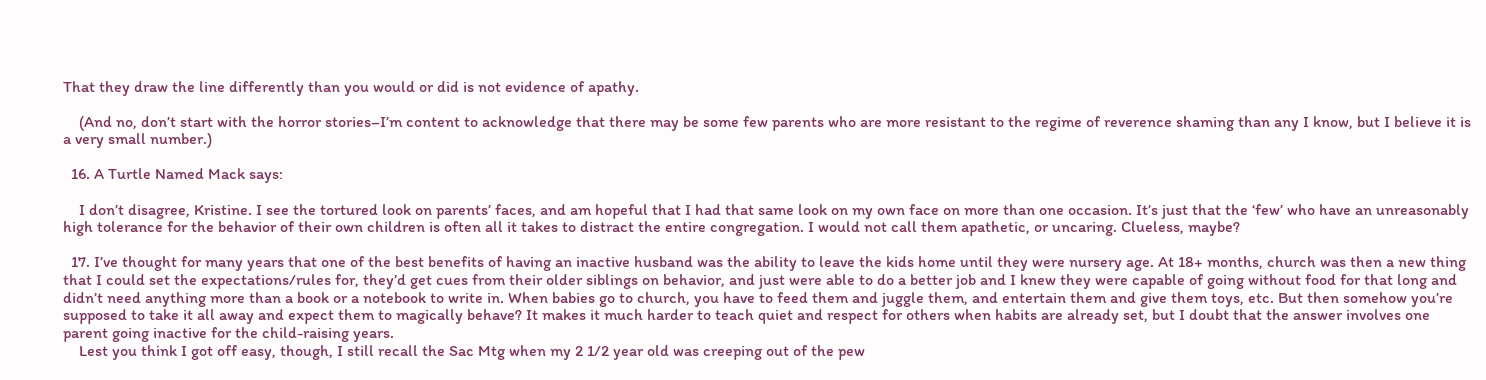That they draw the line differently than you would or did is not evidence of apathy.

    (And no, don’t start with the horror stories–I’m content to acknowledge that there may be some few parents who are more resistant to the regime of reverence shaming than any I know, but I believe it is a very small number.)

  16. A Turtle Named Mack says:

    I don’t disagree, Kristine. I see the tortured look on parents’ faces, and am hopeful that I had that same look on my own face on more than one occasion. It’s just that the ‘few’ who have an unreasonably high tolerance for the behavior of their own children is often all it takes to distract the entire congregation. I would not call them apathetic, or uncaring. Clueless, maybe?

  17. I’ve thought for many years that one of the best benefits of having an inactive husband was the ability to leave the kids home until they were nursery age. At 18+ months, church was then a new thing that I could set the expectations/rules for, they’d get cues from their older siblings on behavior, and just were able to do a better job and I knew they were capable of going without food for that long and didn’t need anything more than a book or a notebook to write in. When babies go to church, you have to feed them and juggle them, and entertain them and give them toys, etc. But then somehow you’re supposed to take it all away and expect them to magically behave? It makes it much harder to teach quiet and respect for others when habits are already set, but I doubt that the answer involves one parent going inactive for the child-raising years.
    Lest you think I got off easy, though, I still recall the Sac Mtg when my 2 1/2 year old was creeping out of the pew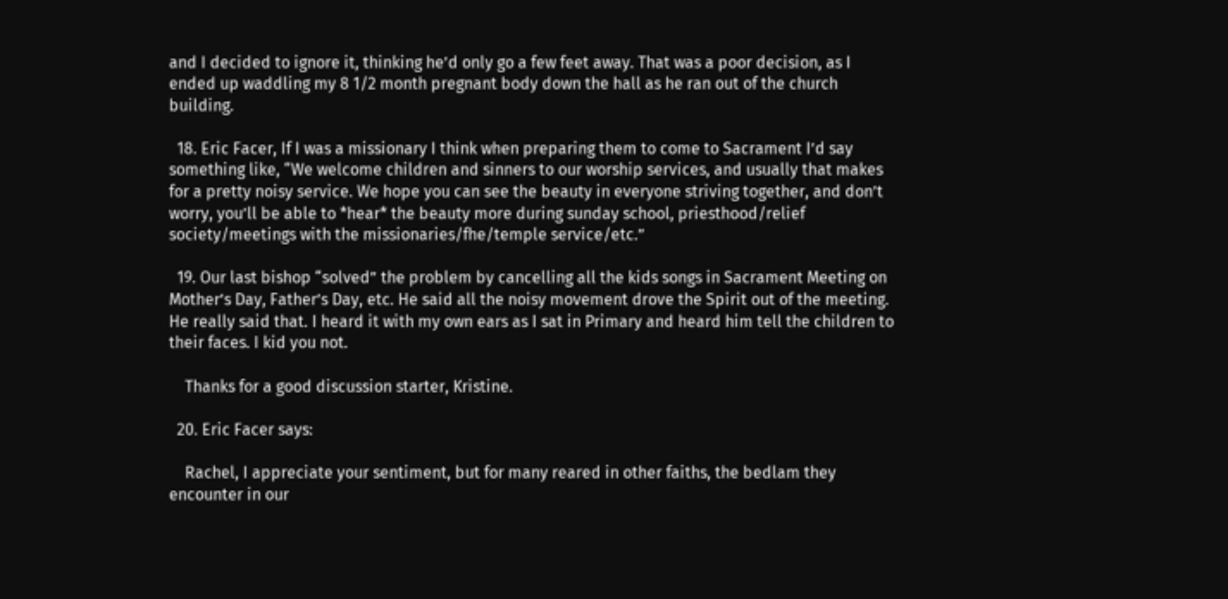and I decided to ignore it, thinking he’d only go a few feet away. That was a poor decision, as I ended up waddling my 8 1/2 month pregnant body down the hall as he ran out of the church building.

  18. Eric Facer, If I was a missionary I think when preparing them to come to Sacrament I’d say something like, “We welcome children and sinners to our worship services, and usually that makes for a pretty noisy service. We hope you can see the beauty in everyone striving together, and don’t worry, you’ll be able to *hear* the beauty more during sunday school, priesthood/relief society/meetings with the missionaries/fhe/temple service/etc.”

  19. Our last bishop “solved” the problem by cancelling all the kids songs in Sacrament Meeting on Mother’s Day, Father’s Day, etc. He said all the noisy movement drove the Spirit out of the meeting. He really said that. I heard it with my own ears as I sat in Primary and heard him tell the children to their faces. I kid you not.

    Thanks for a good discussion starter, Kristine.

  20. Eric Facer says:

    Rachel, I appreciate your sentiment, but for many reared in other faiths, the bedlam they encounter in our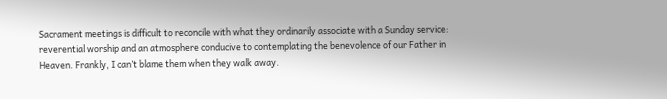Sacrament meetings is difficult to reconcile with what they ordinarily associate with a Sunday service: reverential worship and an atmosphere conducive to contemplating the benevolence of our Father in Heaven. Frankly, I can’t blame them when they walk away.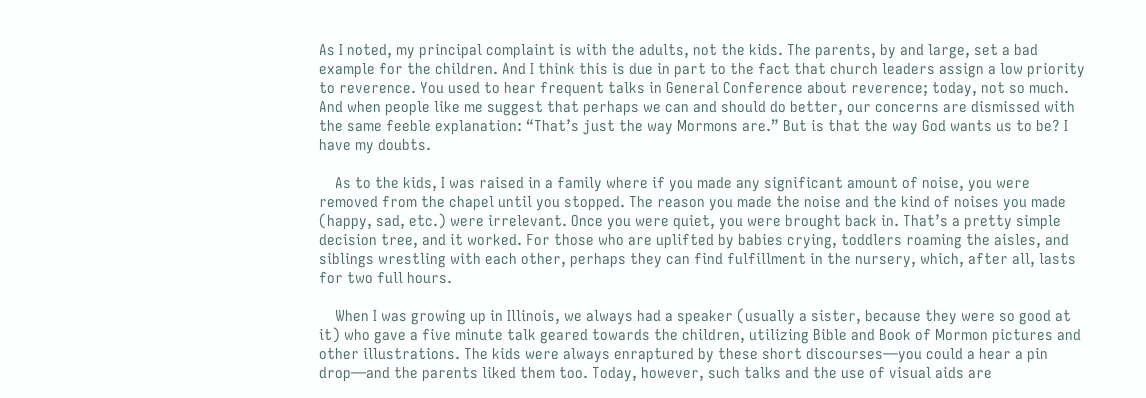As I noted, my principal complaint is with the adults, not the kids. The parents, by and large, set a bad example for the children. And I think this is due in part to the fact that church leaders assign a low priority to reverence. You used to hear frequent talks in General Conference about reverence; today, not so much. And when people like me suggest that perhaps we can and should do better, our concerns are dismissed with the same feeble explanation: “That’s just the way Mormons are.” But is that the way God wants us to be? I have my doubts.

    As to the kids, I was raised in a family where if you made any significant amount of noise, you were removed from the chapel until you stopped. The reason you made the noise and the kind of noises you made (happy, sad, etc.) were irrelevant. Once you were quiet, you were brought back in. That’s a pretty simple decision tree, and it worked. For those who are uplifted by babies crying, toddlers roaming the aisles, and siblings wrestling with each other, perhaps they can find fulfillment in the nursery, which, after all, lasts for two full hours.

    When I was growing up in Illinois, we always had a speaker (usually a sister, because they were so good at it) who gave a five minute talk geared towards the children, utilizing Bible and Book of Mormon pictures and other illustrations. The kids were always enraptured by these short discourses—you could a hear a pin drop—and the parents liked them too. Today, however, such talks and the use of visual aids are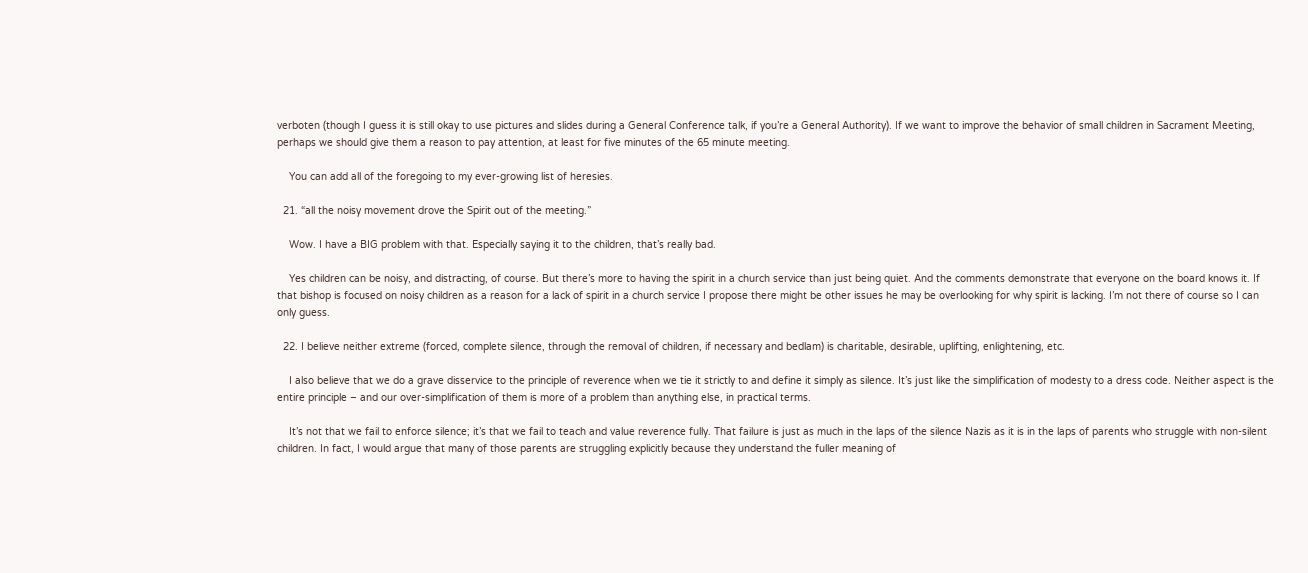verboten (though I guess it is still okay to use pictures and slides during a General Conference talk, if you’re a General Authority). If we want to improve the behavior of small children in Sacrament Meeting, perhaps we should give them a reason to pay attention, at least for five minutes of the 65 minute meeting.

    You can add all of the foregoing to my ever-growing list of heresies.

  21. “all the noisy movement drove the Spirit out of the meeting.”

    Wow. I have a BIG problem with that. Especially saying it to the children, that’s really bad.

    Yes children can be noisy, and distracting, of course. But there’s more to having the spirit in a church service than just being quiet. And the comments demonstrate that everyone on the board knows it. If that bishop is focused on noisy children as a reason for a lack of spirit in a church service I propose there might be other issues he may be overlooking for why spirit is lacking. I’m not there of course so I can only guess.

  22. I believe neither extreme (forced, complete silence, through the removal of children, if necessary and bedlam) is charitable, desirable, uplifting, enlightening, etc.

    I also believe that we do a grave disservice to the principle of reverence when we tie it strictly to and define it simply as silence. It’s just like the simplification of modesty to a dress code. Neither aspect is the entire principle – and our over-simplification of them is more of a problem than anything else, in practical terms.

    It’s not that we fail to enforce silence; it’s that we fail to teach and value reverence fully. That failure is just as much in the laps of the silence Nazis as it is in the laps of parents who struggle with non-silent children. In fact, I would argue that many of those parents are struggling explicitly because they understand the fuller meaning of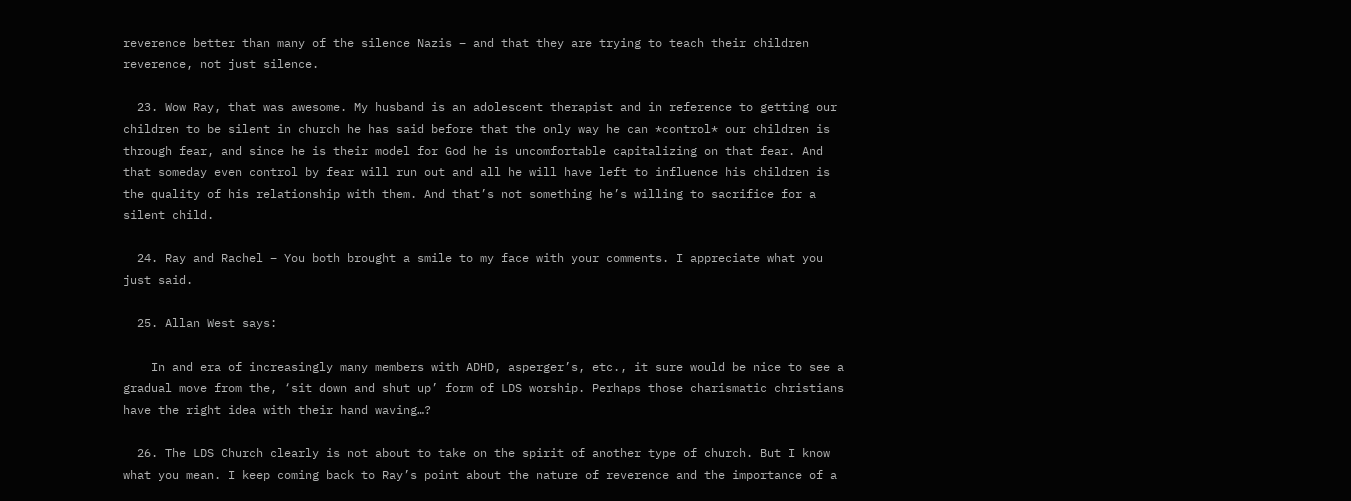reverence better than many of the silence Nazis – and that they are trying to teach their children reverence, not just silence.

  23. Wow Ray, that was awesome. My husband is an adolescent therapist and in reference to getting our children to be silent in church he has said before that the only way he can *control* our children is through fear, and since he is their model for God he is uncomfortable capitalizing on that fear. And that someday even control by fear will run out and all he will have left to influence his children is the quality of his relationship with them. And that’s not something he’s willing to sacrifice for a silent child.

  24. Ray and Rachel – You both brought a smile to my face with your comments. I appreciate what you just said.

  25. Allan West says:

    In and era of increasingly many members with ADHD, asperger’s, etc., it sure would be nice to see a gradual move from the, ‘sit down and shut up’ form of LDS worship. Perhaps those charismatic christians have the right idea with their hand waving…?

  26. The LDS Church clearly is not about to take on the spirit of another type of church. But I know what you mean. I keep coming back to Ray’s point about the nature of reverence and the importance of a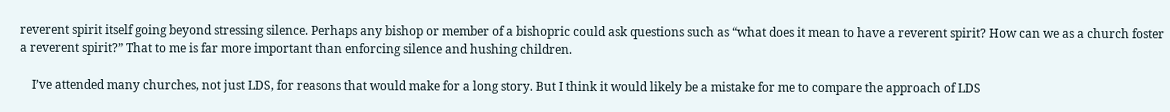reverent spirit itself going beyond stressing silence. Perhaps any bishop or member of a bishopric could ask questions such as “what does it mean to have a reverent spirit? How can we as a church foster a reverent spirit?” That to me is far more important than enforcing silence and hushing children.

    I’ve attended many churches, not just LDS, for reasons that would make for a long story. But I think it would likely be a mistake for me to compare the approach of LDS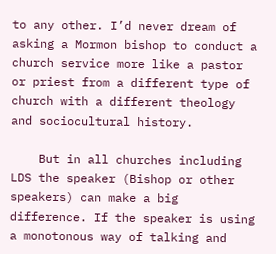to any other. I’d never dream of asking a Mormon bishop to conduct a church service more like a pastor or priest from a different type of church with a different theology and sociocultural history.

    But in all churches including LDS the speaker (Bishop or other speakers) can make a big difference. If the speaker is using a monotonous way of talking and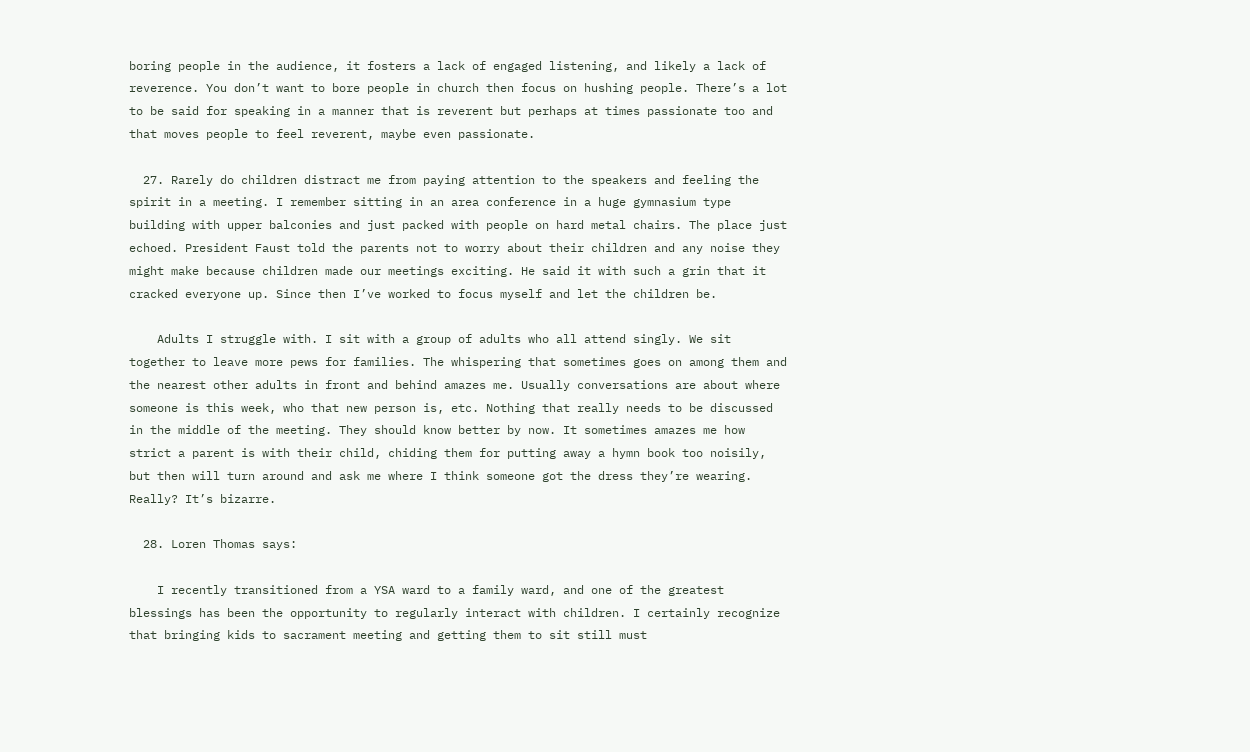boring people in the audience, it fosters a lack of engaged listening, and likely a lack of reverence. You don’t want to bore people in church then focus on hushing people. There’s a lot to be said for speaking in a manner that is reverent but perhaps at times passionate too and that moves people to feel reverent, maybe even passionate.

  27. Rarely do children distract me from paying attention to the speakers and feeling the spirit in a meeting. I remember sitting in an area conference in a huge gymnasium type building with upper balconies and just packed with people on hard metal chairs. The place just echoed. President Faust told the parents not to worry about their children and any noise they might make because children made our meetings exciting. He said it with such a grin that it cracked everyone up. Since then I’ve worked to focus myself and let the children be.

    Adults I struggle with. I sit with a group of adults who all attend singly. We sit together to leave more pews for families. The whispering that sometimes goes on among them and the nearest other adults in front and behind amazes me. Usually conversations are about where someone is this week, who that new person is, etc. Nothing that really needs to be discussed in the middle of the meeting. They should know better by now. It sometimes amazes me how strict a parent is with their child, chiding them for putting away a hymn book too noisily, but then will turn around and ask me where I think someone got the dress they’re wearing. Really? It’s bizarre.

  28. Loren Thomas says:

    I recently transitioned from a YSA ward to a family ward, and one of the greatest blessings has been the opportunity to regularly interact with children. I certainly recognize that bringing kids to sacrament meeting and getting them to sit still must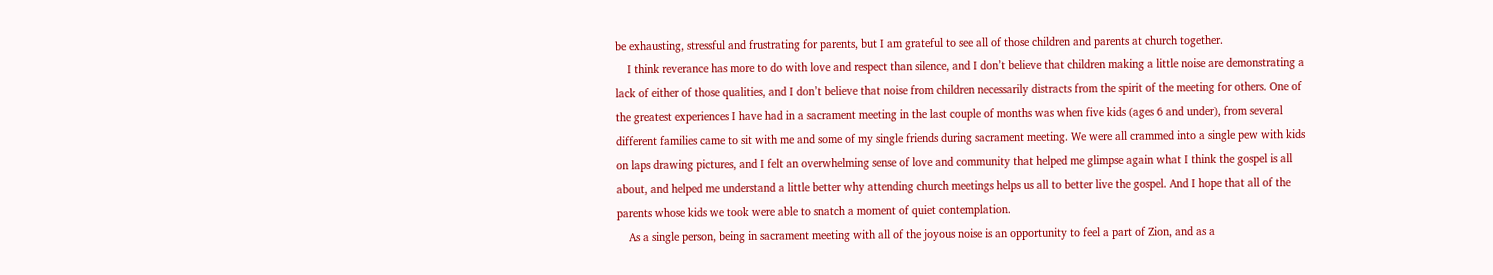be exhausting, stressful and frustrating for parents, but I am grateful to see all of those children and parents at church together.
    I think reverance has more to do with love and respect than silence, and I don’t believe that children making a little noise are demonstrating a lack of either of those qualities, and I don’t believe that noise from children necessarily distracts from the spirit of the meeting for others. One of the greatest experiences I have had in a sacrament meeting in the last couple of months was when five kids (ages 6 and under), from several different families came to sit with me and some of my single friends during sacrament meeting. We were all crammed into a single pew with kids on laps drawing pictures, and I felt an overwhelming sense of love and community that helped me glimpse again what I think the gospel is all about, and helped me understand a little better why attending church meetings helps us all to better live the gospel. And I hope that all of the parents whose kids we took were able to snatch a moment of quiet contemplation.
    As a single person, being in sacrament meeting with all of the joyous noise is an opportunity to feel a part of Zion, and as a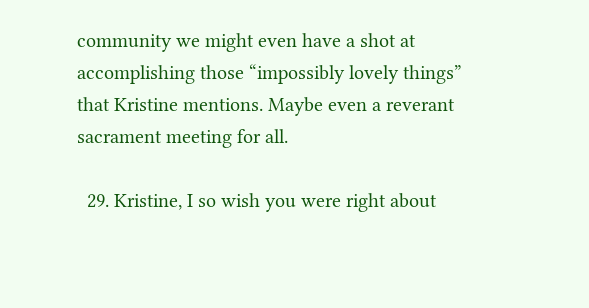community we might even have a shot at accomplishing those “impossibly lovely things” that Kristine mentions. Maybe even a reverant sacrament meeting for all.

  29. Kristine, I so wish you were right about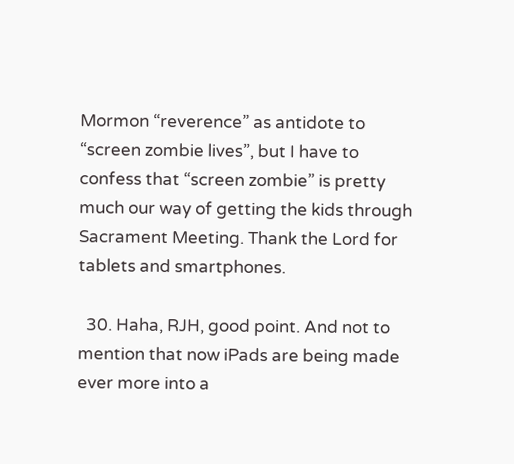Mormon “reverence” as antidote to “screen zombie lives”, but I have to confess that “screen zombie” is pretty much our way of getting the kids through Sacrament Meeting. Thank the Lord for tablets and smartphones.

  30. Haha, RJH, good point. And not to mention that now iPads are being made ever more into a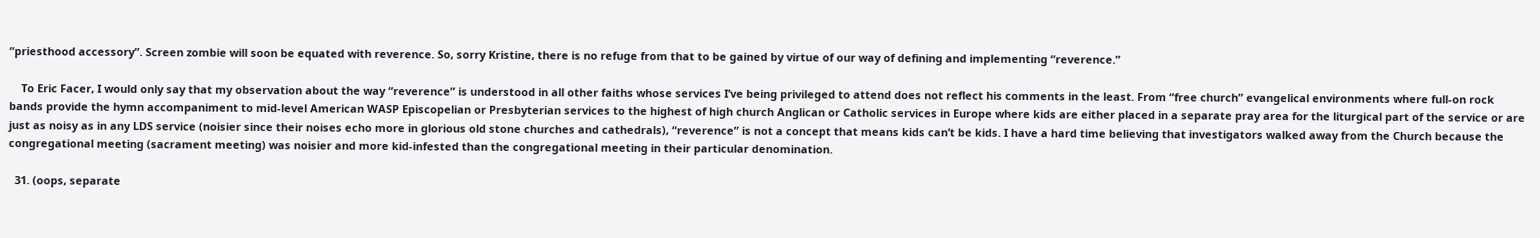“priesthood accessory”. Screen zombie will soon be equated with reverence. So, sorry Kristine, there is no refuge from that to be gained by virtue of our way of defining and implementing “reverence.”

    To Eric Facer, I would only say that my observation about the way “reverence” is understood in all other faiths whose services I’ve being privileged to attend does not reflect his comments in the least. From “free church” evangelical environments where full-on rock bands provide the hymn accompaniment to mid-level American WASP Episcopelian or Presbyterian services to the highest of high church Anglican or Catholic services in Europe where kids are either placed in a separate pray area for the liturgical part of the service or are just as noisy as in any LDS service (noisier since their noises echo more in glorious old stone churches and cathedrals), “reverence” is not a concept that means kids can’t be kids. I have a hard time believing that investigators walked away from the Church because the congregational meeting (sacrament meeting) was noisier and more kid-infested than the congregational meeting in their particular denomination.

  31. (oops, separate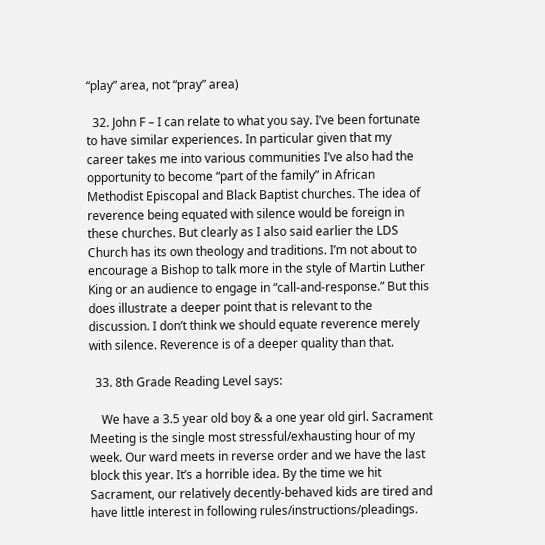“play” area, not “pray” area)

  32. John F – I can relate to what you say. I’ve been fortunate to have similar experiences. In particular given that my career takes me into various communities I’ve also had the opportunity to become “part of the family” in African Methodist Episcopal and Black Baptist churches. The idea of reverence being equated with silence would be foreign in these churches. But clearly as I also said earlier the LDS Church has its own theology and traditions. I’m not about to encourage a Bishop to talk more in the style of Martin Luther King or an audience to engage in “call-and-response.” But this does illustrate a deeper point that is relevant to the discussion. I don’t think we should equate reverence merely with silence. Reverence is of a deeper quality than that.

  33. 8th Grade Reading Level says:

    We have a 3.5 year old boy & a one year old girl. Sacrament Meeting is the single most stressful/exhausting hour of my week. Our ward meets in reverse order and we have the last block this year. It’s a horrible idea. By the time we hit Sacrament, our relatively decently-behaved kids are tired and have little interest in following rules/instructions/pleadings.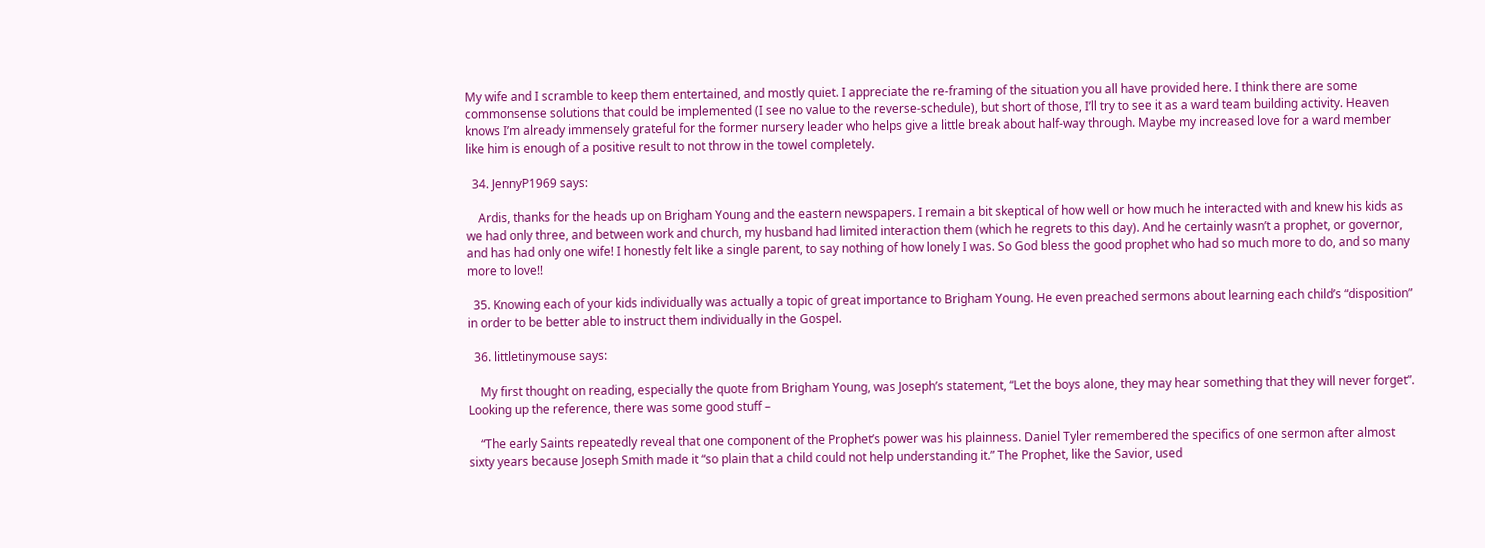My wife and I scramble to keep them entertained, and mostly quiet. I appreciate the re-framing of the situation you all have provided here. I think there are some commonsense solutions that could be implemented (I see no value to the reverse-schedule), but short of those, I’ll try to see it as a ward team building activity. Heaven knows I’m already immensely grateful for the former nursery leader who helps give a little break about half-way through. Maybe my increased love for a ward member like him is enough of a positive result to not throw in the towel completely.

  34. JennyP1969 says:

    Ardis, thanks for the heads up on Brigham Young and the eastern newspapers. I remain a bit skeptical of how well or how much he interacted with and knew his kids as we had only three, and between work and church, my husband had limited interaction them (which he regrets to this day). And he certainly wasn’t a prophet, or governor, and has had only one wife! I honestly felt like a single parent, to say nothing of how lonely I was. So God bless the good prophet who had so much more to do, and so many more to love!!

  35. Knowing each of your kids individually was actually a topic of great importance to Brigham Young. He even preached sermons about learning each child’s “disposition” in order to be better able to instruct them individually in the Gospel.

  36. littletinymouse says:

    My first thought on reading, especially the quote from Brigham Young, was Joseph’s statement, “Let the boys alone, they may hear something that they will never forget”. Looking up the reference, there was some good stuff –

    “The early Saints repeatedly reveal that one component of the Prophet’s power was his plainness. Daniel Tyler remembered the specifics of one sermon after almost sixty years because Joseph Smith made it “so plain that a child could not help understanding it.” The Prophet, like the Savior, used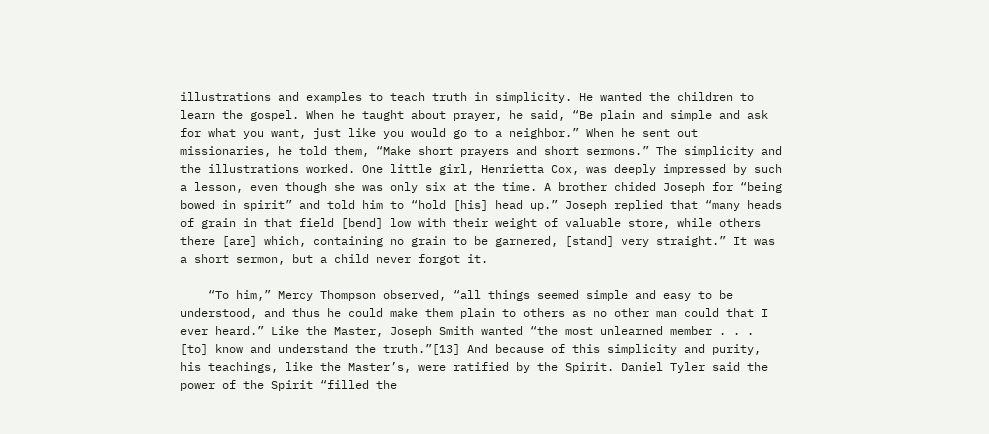illustrations and examples to teach truth in simplicity. He wanted the children to learn the gospel. When he taught about prayer, he said, “Be plain and simple and ask for what you want, just like you would go to a neighbor.” When he sent out missionaries, he told them, “Make short prayers and short sermons.” The simplicity and the illustrations worked. One little girl, Henrietta Cox, was deeply impressed by such a lesson, even though she was only six at the time. A brother chided Joseph for “being bowed in spirit” and told him to “hold [his] head up.” Joseph replied that “many heads of grain in that field [bend] low with their weight of valuable store, while others there [are] which, containing no grain to be garnered, [stand] very straight.” It was a short sermon, but a child never forgot it.

    “To him,” Mercy Thompson observed, “all things seemed simple and easy to be understood, and thus he could make them plain to others as no other man could that I ever heard.” Like the Master, Joseph Smith wanted “the most unlearned member . . . [to] know and understand the truth.”[13] And because of this simplicity and purity, his teachings, like the Master’s, were ratified by the Spirit. Daniel Tyler said the power of the Spirit “filled the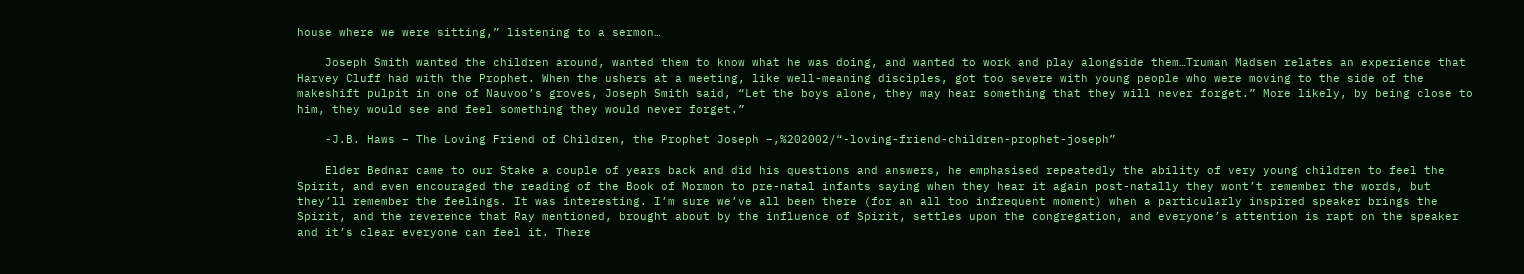house where we were sitting,” listening to a sermon…

    Joseph Smith wanted the children around, wanted them to know what he was doing, and wanted to work and play alongside them…Truman Madsen relates an experience that Harvey Cluff had with the Prophet. When the ushers at a meeting, like well-meaning disciples, got too severe with young people who were moving to the side of the makeshift pulpit in one of Nauvoo’s groves, Joseph Smith said, “Let the boys alone, they may hear something that they will never forget.” More likely, by being close to him, they would see and feel something they would never forget.”

    -J.B. Haws – The Loving Friend of Children, the Prophet Joseph –,%202002/“-loving-friend-children-prophet-joseph”

    Elder Bednar came to our Stake a couple of years back and did his questions and answers, he emphasised repeatedly the ability of very young children to feel the Spirit, and even encouraged the reading of the Book of Mormon to pre-natal infants saying when they hear it again post-natally they wont’t remember the words, but they’ll remember the feelings. It was interesting. I’m sure we’ve all been there (for an all too infrequent moment) when a particularly inspired speaker brings the Spirit, and the reverence that Ray mentioned, brought about by the influence of Spirit, settles upon the congregation, and everyone’s attention is rapt on the speaker and it’s clear everyone can feel it. There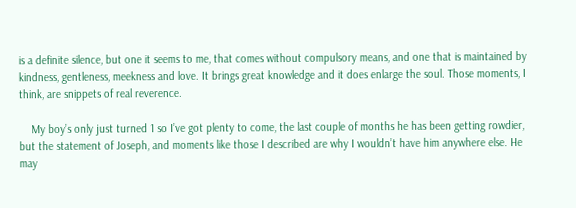is a definite silence, but one it seems to me, that comes without compulsory means, and one that is maintained by kindness, gentleness, meekness and love. It brings great knowledge and it does enlarge the soul. Those moments, I think, are snippets of real reverence.

    My boy’s only just turned 1 so I’ve got plenty to come, the last couple of months he has been getting rowdier, but the statement of Joseph, and moments like those I described are why I wouldn’t have him anywhere else. He may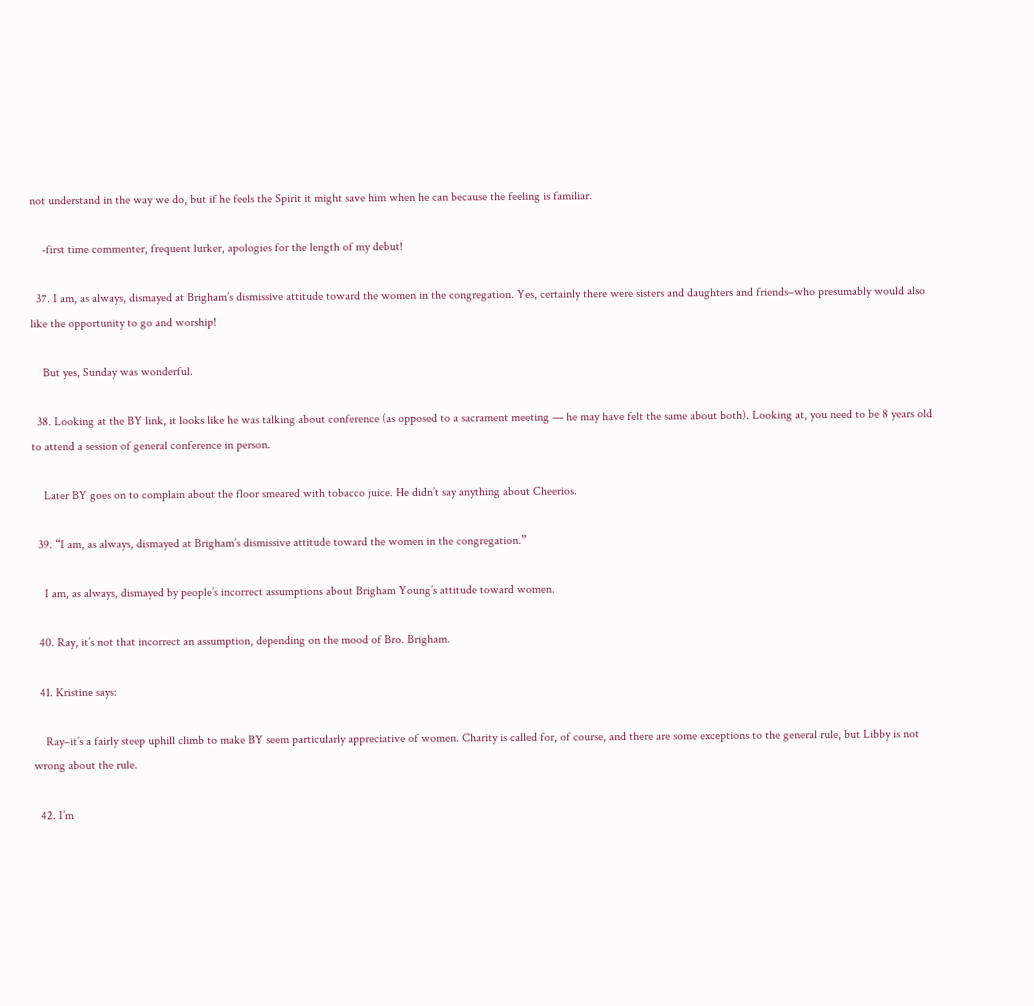not understand in the way we do, but if he feels the Spirit it might save him when he can because the feeling is familiar.

    -first time commenter, frequent lurker, apologies for the length of my debut!

  37. I am, as always, dismayed at Brigham’s dismissive attitude toward the women in the congregation. Yes, certainly there were sisters and daughters and friends–who presumably would also like the opportunity to go and worship!

    But yes, Sunday was wonderful.

  38. Looking at the BY link, it looks like he was talking about conference (as opposed to a sacrament meeting — he may have felt the same about both). Looking at, you need to be 8 years old to attend a session of general conference in person.

    Later BY goes on to complain about the floor smeared with tobacco juice. He didn’t say anything about Cheerios.

  39. “I am, as always, dismayed at Brigham’s dismissive attitude toward the women in the congregation.”

    I am, as always, dismayed by people’s incorrect assumptions about Brigham Young’s attitude toward women.

  40. Ray, it’s not that incorrect an assumption, depending on the mood of Bro. Brigham.

  41. Kristine says:

    Ray–it’s a fairly steep uphill climb to make BY seem particularly appreciative of women. Charity is called for, of course, and there are some exceptions to the general rule, but Libby is not wrong about the rule.

  42. I’m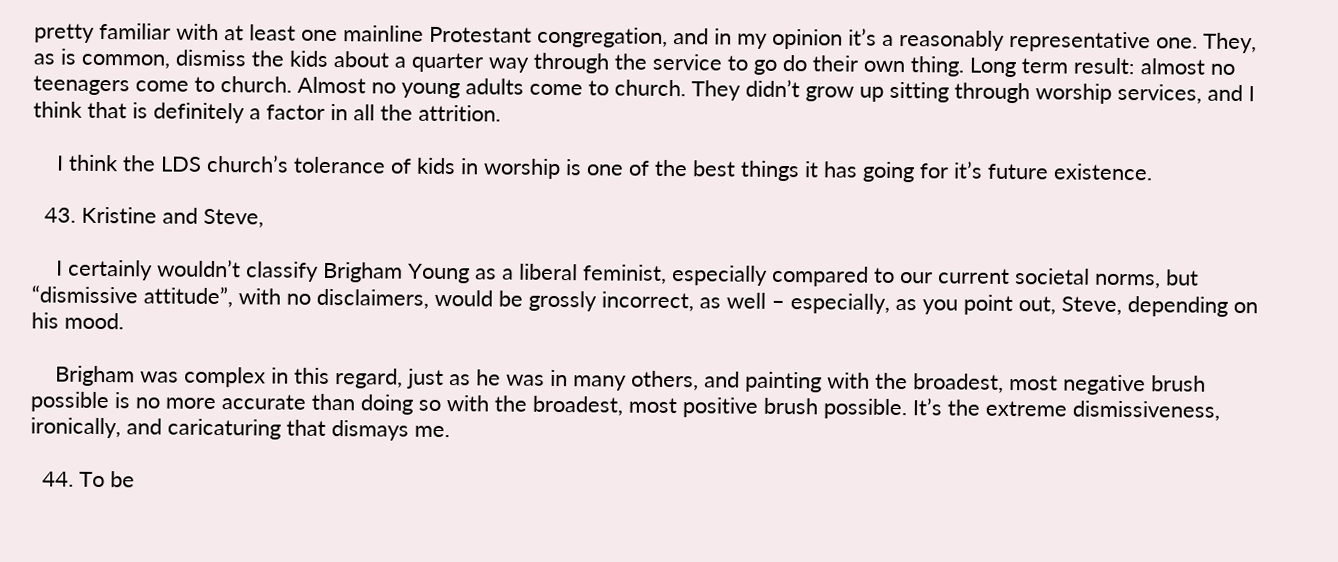pretty familiar with at least one mainline Protestant congregation, and in my opinion it’s a reasonably representative one. They, as is common, dismiss the kids about a quarter way through the service to go do their own thing. Long term result: almost no teenagers come to church. Almost no young adults come to church. They didn’t grow up sitting through worship services, and I think that is definitely a factor in all the attrition.

    I think the LDS church’s tolerance of kids in worship is one of the best things it has going for it’s future existence.

  43. Kristine and Steve,

    I certainly wouldn’t classify Brigham Young as a liberal feminist, especially compared to our current societal norms, but “dismissive attitude”, with no disclaimers, would be grossly incorrect, as well – especially, as you point out, Steve, depending on his mood.

    Brigham was complex in this regard, just as he was in many others, and painting with the broadest, most negative brush possible is no more accurate than doing so with the broadest, most positive brush possible. It’s the extreme dismissiveness, ironically, and caricaturing that dismays me.

  44. To be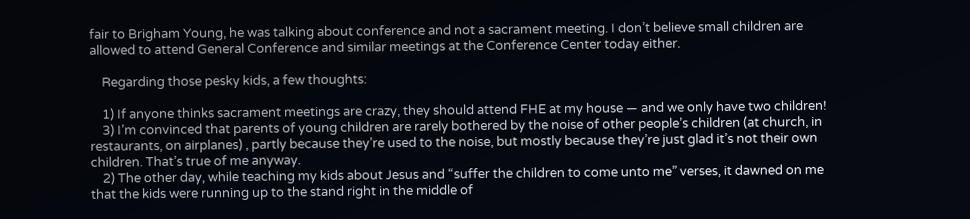fair to Brigham Young, he was talking about conference and not a sacrament meeting. I don’t believe small children are allowed to attend General Conference and similar meetings at the Conference Center today either.

    Regarding those pesky kids, a few thoughts:

    1) If anyone thinks sacrament meetings are crazy, they should attend FHE at my house — and we only have two children!
    3) I’m convinced that parents of young children are rarely bothered by the noise of other people’s children (at church, in restaurants, on airplanes) , partly because they’re used to the noise, but mostly because they’re just glad it’s not their own children. That’s true of me anyway.
    2) The other day, while teaching my kids about Jesus and “suffer the children to come unto me” verses, it dawned on me that the kids were running up to the stand right in the middle of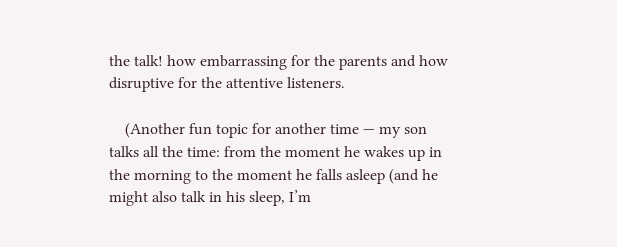the talk! how embarrassing for the parents and how disruptive for the attentive listeners.

    (Another fun topic for another time — my son talks all the time: from the moment he wakes up in the morning to the moment he falls asleep (and he might also talk in his sleep, I’m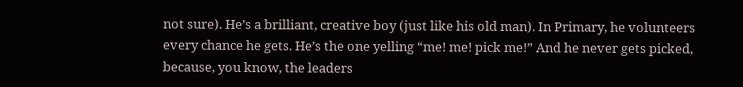not sure). He’s a brilliant, creative boy (just like his old man). In Primary, he volunteers every chance he gets. He’s the one yelling “me! me! pick me!” And he never gets picked, because, you know, the leaders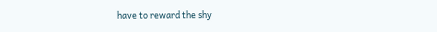have to reward the shy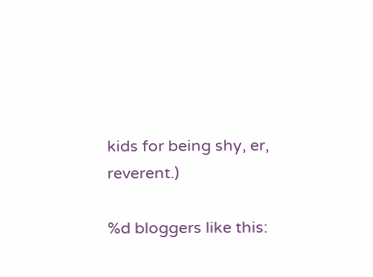kids for being shy, er, reverent.)

%d bloggers like this: